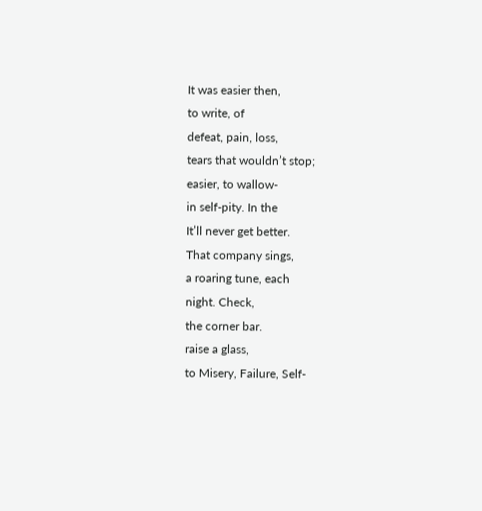It was easier then,
to write, of
defeat, pain, loss,
tears that wouldn’t stop;
easier, to wallow-
in self-pity. In the
It’ll never get better.
That company sings,
a roaring tune, each
night. Check,
the corner bar.
raise a glass,
to Misery, Failure, Self-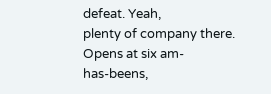defeat. Yeah,
plenty of company there.
Opens at six am-
has-beens,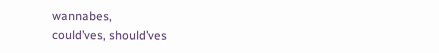wannabes,
could’ves, should’ves